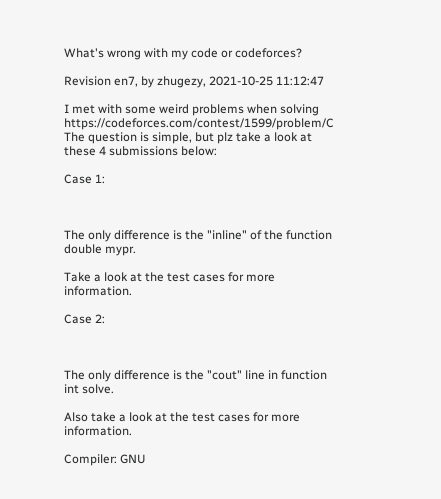What's wrong with my code or codeforces?

Revision en7, by zhugezy, 2021-10-25 11:12:47

I met with some weird problems when solving https://codeforces.com/contest/1599/problem/C The question is simple, but plz take a look at these 4 submissions below:

Case 1:



The only difference is the "inline" of the function double mypr.

Take a look at the test cases for more information.

Case 2:



The only difference is the "cout" line in function int solve.

Also take a look at the test cases for more information.

Compiler: GNU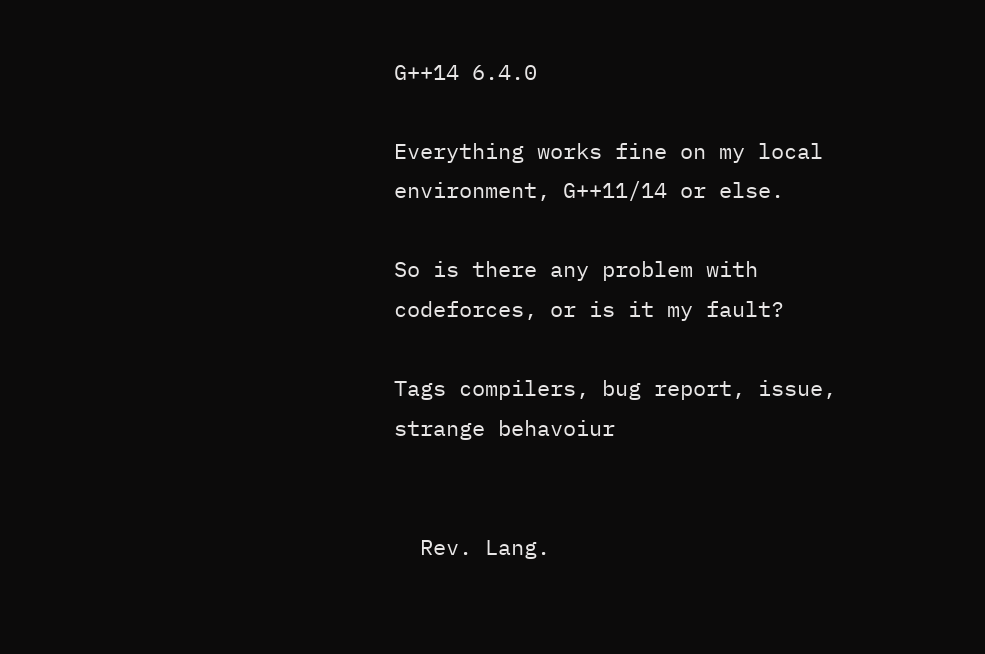G++14 6.4.0

Everything works fine on my local environment, G++11/14 or else.

So is there any problem with codeforces, or is it my fault?

Tags compilers, bug report, issue, strange behavoiur


  Rev. Lang.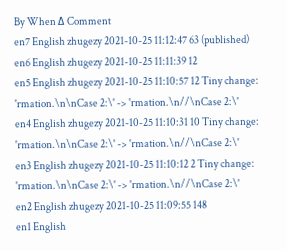By When Δ Comment
en7 English zhugezy 2021-10-25 11:12:47 63 (published)
en6 English zhugezy 2021-10-25 11:11:39 12
en5 English zhugezy 2021-10-25 11:10:57 12 Tiny change: 'rmation.\n\nCase 2:\' -> 'rmation.\n//\nCase 2:\'
en4 English zhugezy 2021-10-25 11:10:31 10 Tiny change: 'rmation.\n\nCase 2:\' -> 'rmation.\n//\nCase 2:\'
en3 English zhugezy 2021-10-25 11:10:12 2 Tiny change: 'rmation.\n\nCase 2:\' -> 'rmation.\n//\nCase 2:\'
en2 English zhugezy 2021-10-25 11:09:55 148
en1 English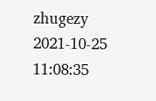zhugezy 2021-10-25 11:08:35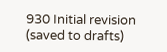930 Initial revision (saved to drafts)